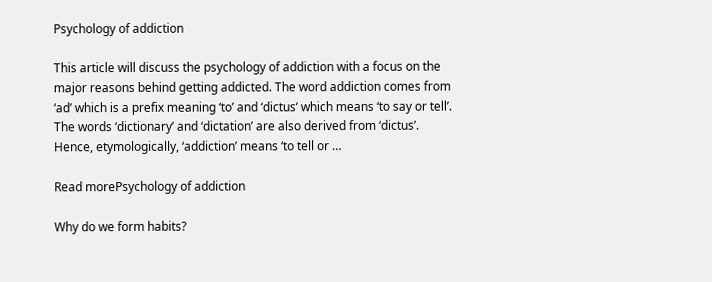Psychology of addiction

This article will discuss the psychology of addiction with a focus on the major reasons behind getting addicted. The word addiction comes from ‘ad’ which is a prefix meaning ‘to’ and ‘dictus’ which means ‘to say or tell’. The words ‘dictionary’ and ‘dictation’ are also derived from ‘dictus’. Hence, etymologically, ‘addiction’ means ‘to tell or …

Read morePsychology of addiction

Why do we form habits?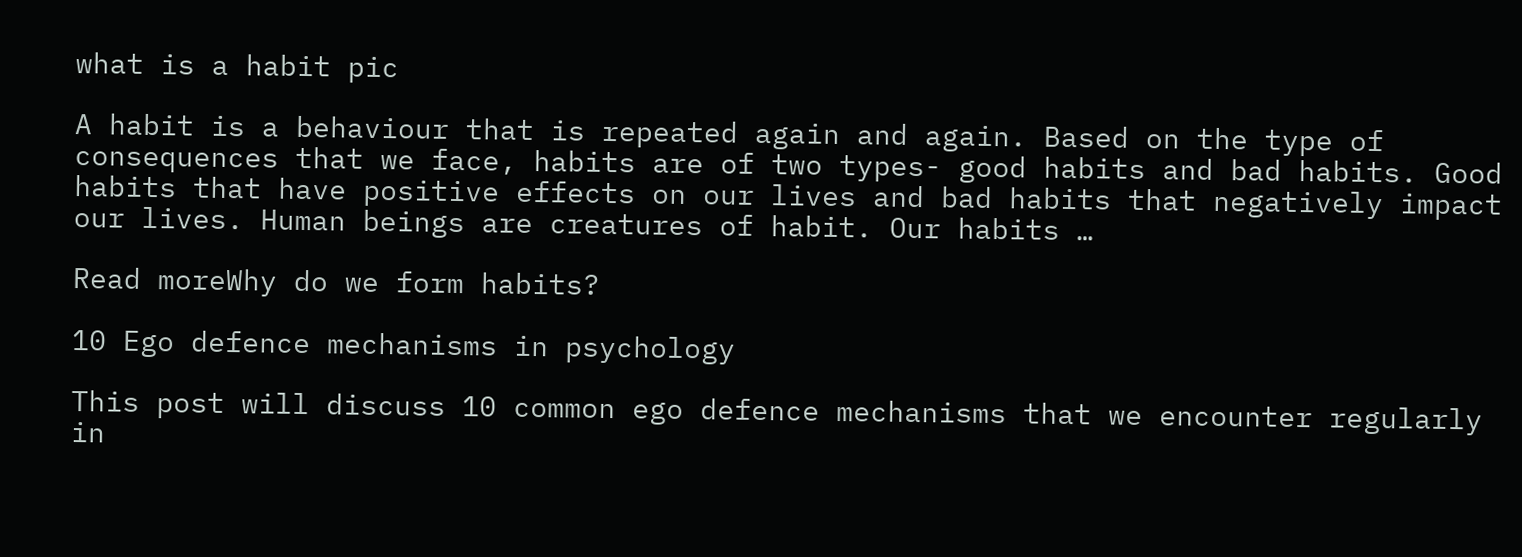what is a habit pic

A habit is a behaviour that is repeated again and again. Based on the type of consequences that we face, habits are of two types- good habits and bad habits. Good habits that have positive effects on our lives and bad habits that negatively impact our lives. Human beings are creatures of habit. Our habits …

Read moreWhy do we form habits?

10 Ego defence mechanisms in psychology

This post will discuss 10 common ego defence mechanisms that we encounter regularly in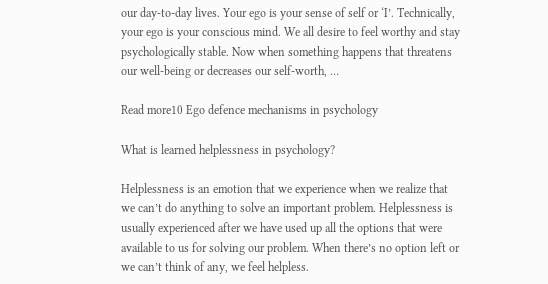our day-to-day lives. Your ego is your sense of self or ‘I’. Technically, your ego is your conscious mind. We all desire to feel worthy and stay psychologically stable. Now when something happens that threatens our well-being or decreases our self-worth, …

Read more10 Ego defence mechanisms in psychology

What is learned helplessness in psychology?

Helplessness is an emotion that we experience when we realize that we can’t do anything to solve an important problem. Helplessness is usually experienced after we have used up all the options that were available to us for solving our problem. When there’s no option left or we can’t think of any, we feel helpless.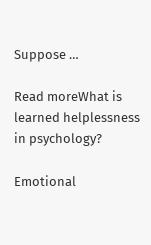Suppose …

Read moreWhat is learned helplessness in psychology?

Emotional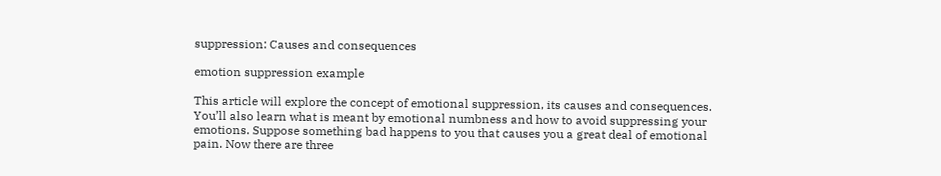suppression: Causes and consequences

emotion suppression example

This article will explore the concept of emotional suppression, its causes and consequences. You’ll also learn what is meant by emotional numbness and how to avoid suppressing your emotions. Suppose something bad happens to you that causes you a great deal of emotional pain. Now there are three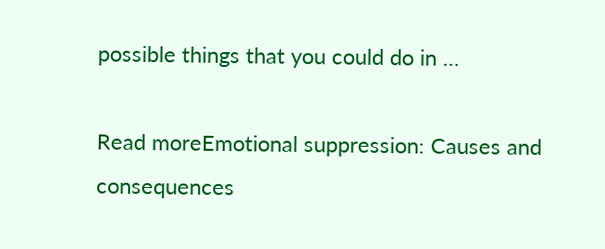possible things that you could do in …

Read moreEmotional suppression: Causes and consequences